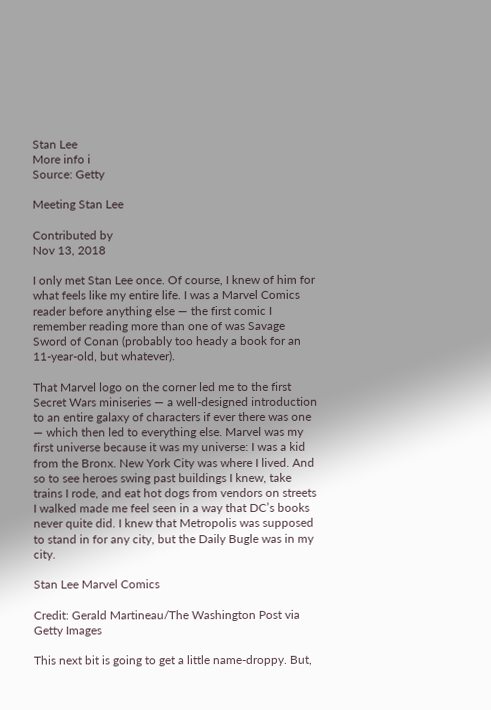Stan Lee
More info i
Source: Getty

Meeting Stan Lee

Contributed by
Nov 13, 2018

I only met Stan Lee once. Of course, I knew of him for what feels like my entire life. I was a Marvel Comics reader before anything else — the first comic I remember reading more than one of was Savage Sword of Conan (probably too heady a book for an 11-year-old, but whatever).

That Marvel logo on the corner led me to the first Secret Wars miniseries — a well-designed introduction to an entire galaxy of characters if ever there was one — which then led to everything else. Marvel was my first universe because it was my universe: I was a kid from the Bronx. New York City was where I lived. And so to see heroes swing past buildings I knew, take trains I rode, and eat hot dogs from vendors on streets I walked made me feel seen in a way that DC’s books never quite did. I knew that Metropolis was supposed to stand in for any city, but the Daily Bugle was in my city.

Stan Lee Marvel Comics

Credit: Gerald Martineau/The Washington Post via Getty Images

This next bit is going to get a little name-droppy. But,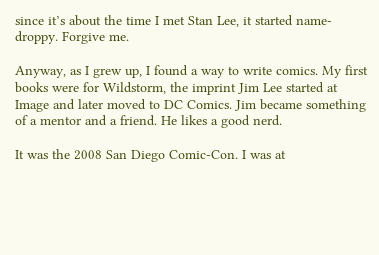since it’s about the time I met Stan Lee, it started name-droppy. Forgive me.

Anyway, as I grew up, I found a way to write comics. My first books were for Wildstorm, the imprint Jim Lee started at Image and later moved to DC Comics. Jim became something of a mentor and a friend. He likes a good nerd.

It was the 2008 San Diego Comic-Con. I was at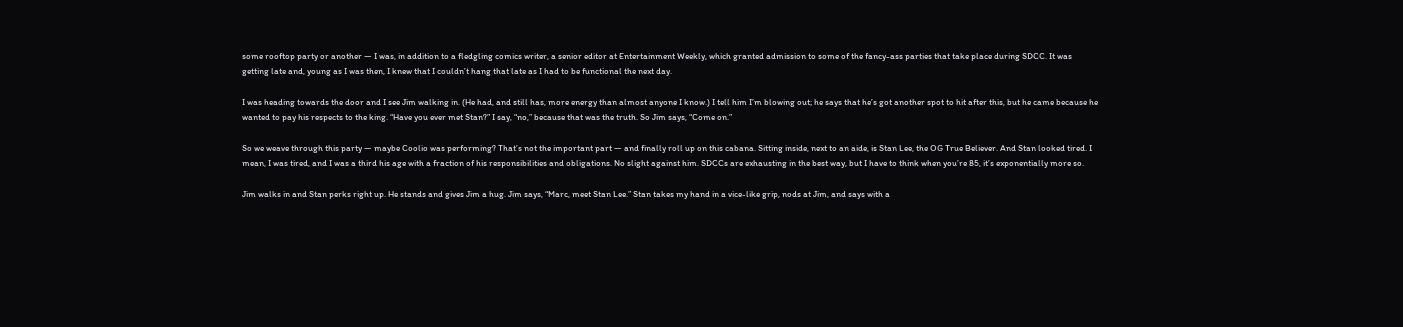some rooftop party or another — I was, in addition to a fledgling comics writer, a senior editor at Entertainment Weekly, which granted admission to some of the fancy-ass parties that take place during SDCC. It was getting late and, young as I was then, I knew that I couldn’t hang that late as I had to be functional the next day.

I was heading towards the door and I see Jim walking in. (He had, and still has, more energy than almost anyone I know.) I tell him I’m blowing out; he says that he’s got another spot to hit after this, but he came because he wanted to pay his respects to the king. “Have you ever met Stan?” I say, “no,” because that was the truth. So Jim says, “Come on.”

So we weave through this party — maybe Coolio was performing? That’s not the important part — and finally roll up on this cabana. Sitting inside, next to an aide, is Stan Lee, the OG True Believer. And Stan looked tired. I mean, I was tired, and I was a third his age with a fraction of his responsibilities and obligations. No slight against him. SDCCs are exhausting in the best way, but I have to think when you’re 85, it’s exponentially more so.

Jim walks in and Stan perks right up. He stands and gives Jim a hug. Jim says, “Marc, meet Stan Lee.” Stan takes my hand in a vice-like grip, nods at Jim, and says with a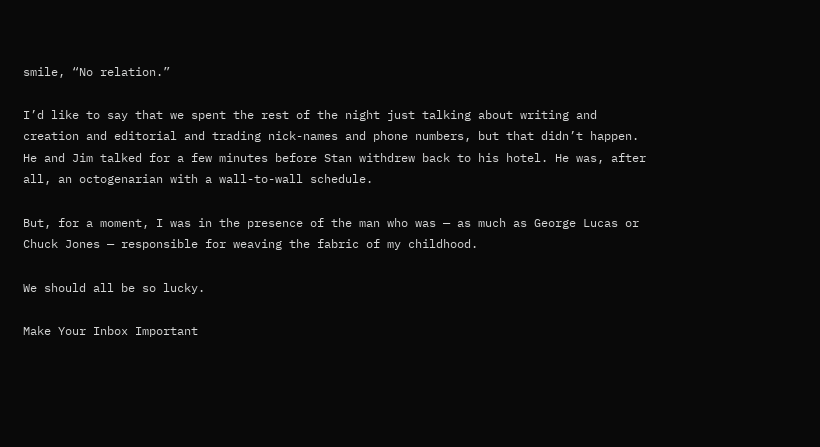smile, “No relation.”

I’d like to say that we spent the rest of the night just talking about writing and creation and editorial and trading nick-names and phone numbers, but that didn’t happen. He and Jim talked for a few minutes before Stan withdrew back to his hotel. He was, after all, an octogenarian with a wall-to-wall schedule.

But, for a moment, I was in the presence of the man who was — as much as George Lucas or Chuck Jones — responsible for weaving the fabric of my childhood.

We should all be so lucky.

Make Your Inbox Important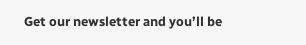Get our newsletter and you’ll be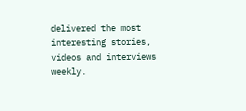delivered the most interesting stories, videos and interviews weekly.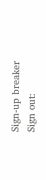Sign-up breaker
Sign out: